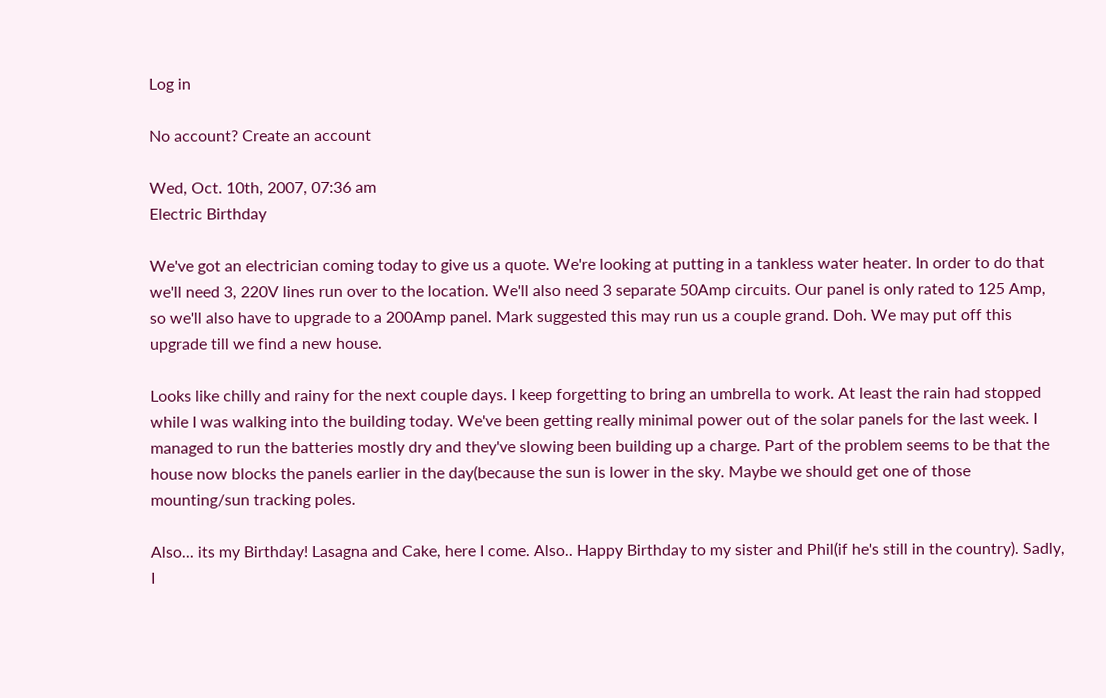Log in

No account? Create an account

Wed, Oct. 10th, 2007, 07:36 am
Electric Birthday

We've got an electrician coming today to give us a quote. We're looking at putting in a tankless water heater. In order to do that we'll need 3, 220V lines run over to the location. We'll also need 3 separate 50Amp circuits. Our panel is only rated to 125 Amp, so we'll also have to upgrade to a 200Amp panel. Mark suggested this may run us a couple grand. Doh. We may put off this upgrade till we find a new house.

Looks like chilly and rainy for the next couple days. I keep forgetting to bring an umbrella to work. At least the rain had stopped while I was walking into the building today. We've been getting really minimal power out of the solar panels for the last week. I managed to run the batteries mostly dry and they've slowing been building up a charge. Part of the problem seems to be that the house now blocks the panels earlier in the day(because the sun is lower in the sky. Maybe we should get one of those mounting/sun tracking poles.

Also... its my Birthday! Lasagna and Cake, here I come. Also.. Happy Birthday to my sister and Phil(if he's still in the country). Sadly, I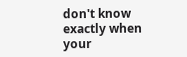don't know exactly when your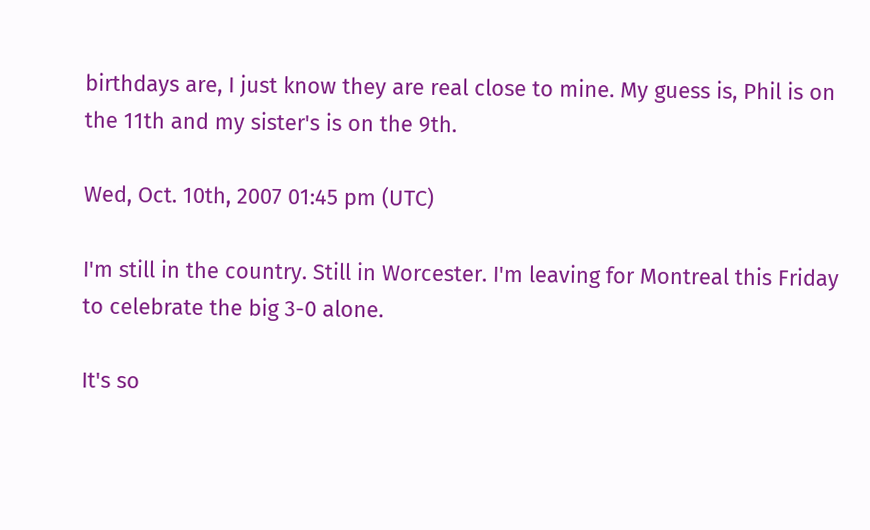birthdays are, I just know they are real close to mine. My guess is, Phil is on the 11th and my sister's is on the 9th.

Wed, Oct. 10th, 2007 01:45 pm (UTC)

I'm still in the country. Still in Worcester. I'm leaving for Montreal this Friday to celebrate the big 3-0 alone.

It's so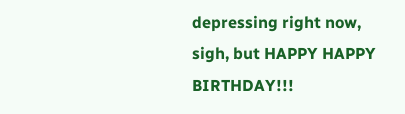depressing right now, sigh, but HAPPY HAPPY BIRTHDAY!!!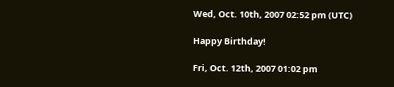Wed, Oct. 10th, 2007 02:52 pm (UTC)

Happy Birthday!

Fri, Oct. 12th, 2007 01:02 pm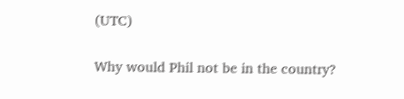(UTC)

Why would Phil not be in the country?